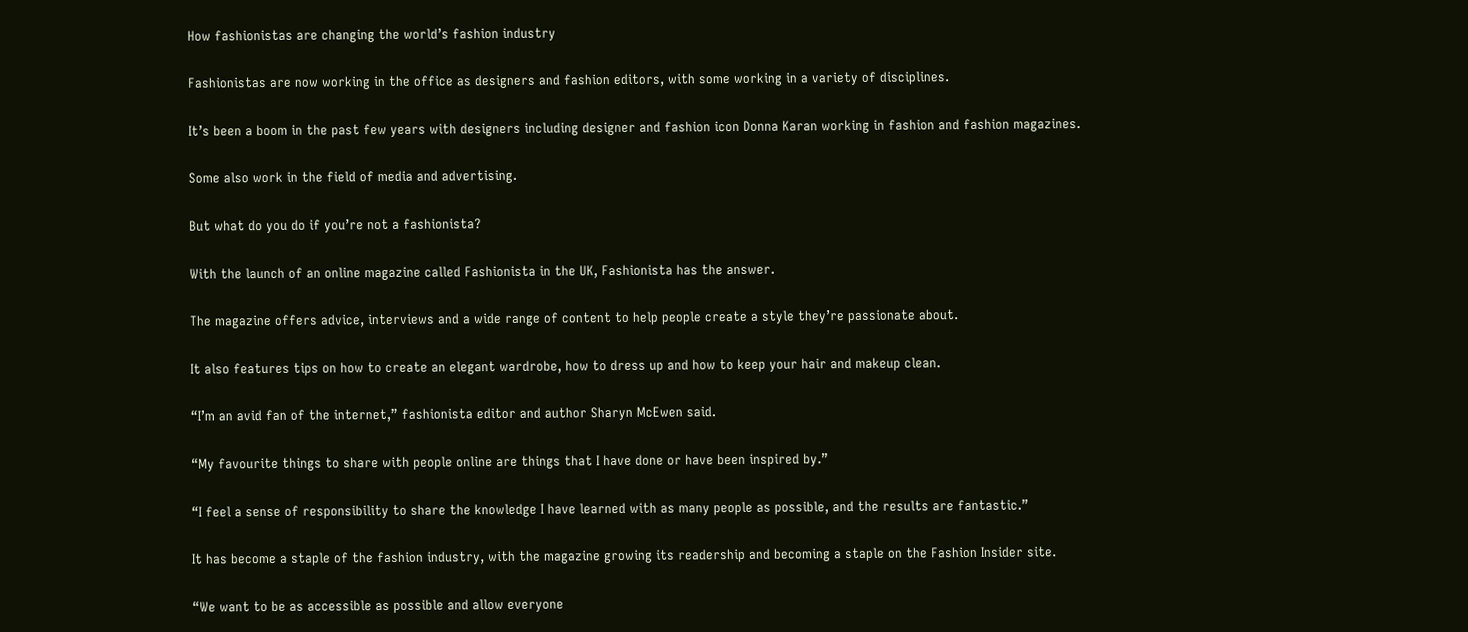How fashionistas are changing the world’s fashion industry

Fashionistas are now working in the office as designers and fashion editors, with some working in a variety of disciplines.

It’s been a boom in the past few years with designers including designer and fashion icon Donna Karan working in fashion and fashion magazines.

Some also work in the field of media and advertising.

But what do you do if you’re not a fashionista?

With the launch of an online magazine called Fashionista in the UK, Fashionista has the answer.

The magazine offers advice, interviews and a wide range of content to help people create a style they’re passionate about.

It also features tips on how to create an elegant wardrobe, how to dress up and how to keep your hair and makeup clean.

“I’m an avid fan of the internet,” fashionista editor and author Sharyn McEwen said.

“My favourite things to share with people online are things that I have done or have been inspired by.”

“I feel a sense of responsibility to share the knowledge I have learned with as many people as possible, and the results are fantastic.”

It has become a staple of the fashion industry, with the magazine growing its readership and becoming a staple on the Fashion Insider site.

“We want to be as accessible as possible and allow everyone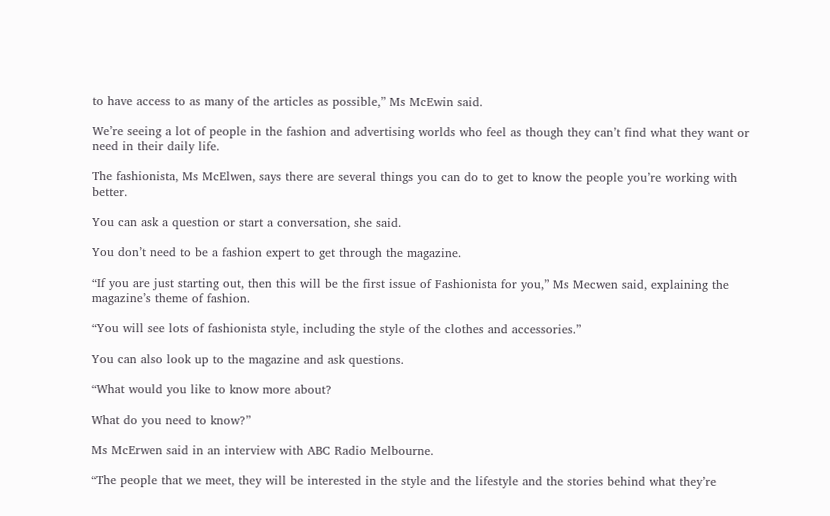to have access to as many of the articles as possible,” Ms McEwin said.

We’re seeing a lot of people in the fashion and advertising worlds who feel as though they can’t find what they want or need in their daily life.

The fashionista, Ms McElwen, says there are several things you can do to get to know the people you’re working with better.

You can ask a question or start a conversation, she said.

You don’t need to be a fashion expert to get through the magazine.

“If you are just starting out, then this will be the first issue of Fashionista for you,” Ms Mecwen said, explaining the magazine’s theme of fashion.

“You will see lots of fashionista style, including the style of the clothes and accessories.”

You can also look up to the magazine and ask questions.

“What would you like to know more about?

What do you need to know?”

Ms McErwen said in an interview with ABC Radio Melbourne.

“The people that we meet, they will be interested in the style and the lifestyle and the stories behind what they’re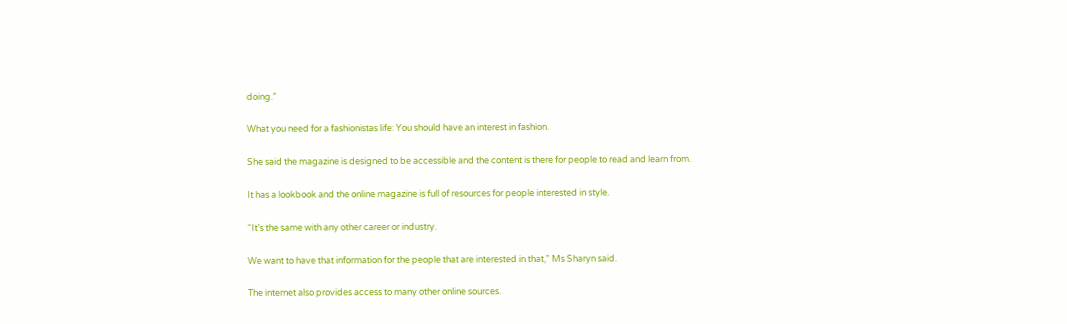doing.”

What you need for a fashionistas life: You should have an interest in fashion.

She said the magazine is designed to be accessible and the content is there for people to read and learn from.

It has a lookbook and the online magazine is full of resources for people interested in style.

“It’s the same with any other career or industry.

We want to have that information for the people that are interested in that,” Ms Sharyn said.

The internet also provides access to many other online sources.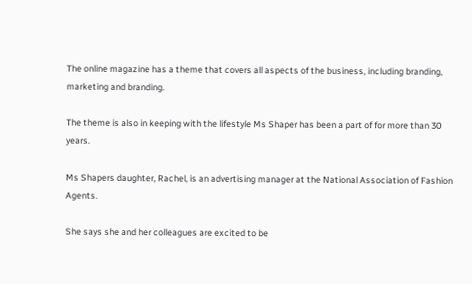The online magazine has a theme that covers all aspects of the business, including branding, marketing and branding.

The theme is also in keeping with the lifestyle Ms Shaper has been a part of for more than 30 years.

Ms Shapers daughter, Rachel, is an advertising manager at the National Association of Fashion Agents.

She says she and her colleagues are excited to be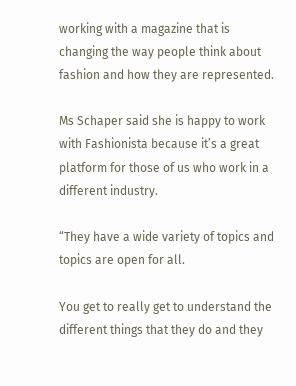working with a magazine that is changing the way people think about fashion and how they are represented.

Ms Schaper said she is happy to work with Fashionista because it’s a great platform for those of us who work in a different industry.

“They have a wide variety of topics and topics are open for all.

You get to really get to understand the different things that they do and they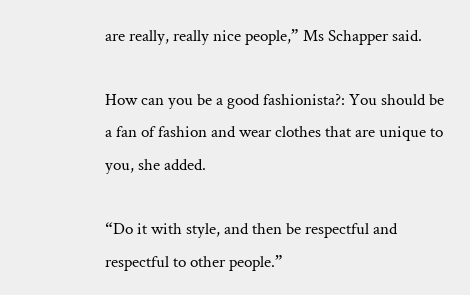are really, really nice people,” Ms Schapper said.

How can you be a good fashionista?: You should be a fan of fashion and wear clothes that are unique to you, she added.

“Do it with style, and then be respectful and respectful to other people.”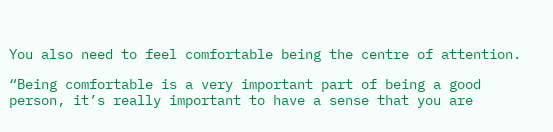You also need to feel comfortable being the centre of attention.

“Being comfortable is a very important part of being a good person, it’s really important to have a sense that you are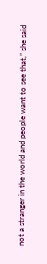not a stranger in the world and people want to see that,” she said